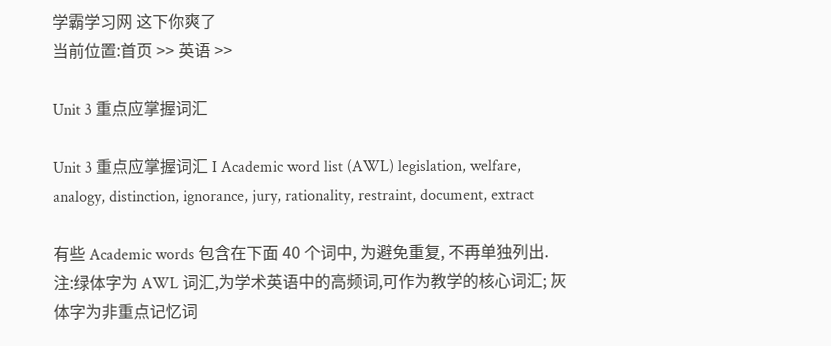学霸学习网 这下你爽了
当前位置:首页 >> 英语 >>

Unit 3 重点应掌握词汇

Unit 3 重点应掌握词汇 I Academic word list (AWL) legislation, welfare, analogy, distinction, ignorance, jury, rationality, restraint, document, extract

有些 Academic words 包含在下面 40 个词中, 为避免重复, 不再单独列出. 注:绿体字为 AWL 词汇,为学术英语中的高频词,可作为教学的核心词汇; 灰体字为非重点记忆词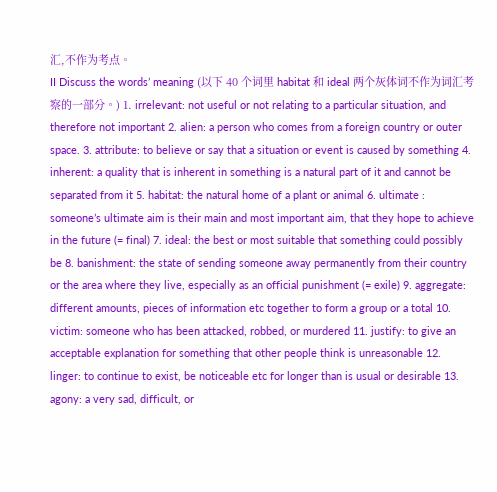汇,不作为考点。
II Discuss the words’ meaning (以下 40 个词里 habitat 和 ideal 两个灰体词不作为词汇考察的一部分。) 1. irrelevant: not useful or not relating to a particular situation, and therefore not important 2. alien: a person who comes from a foreign country or outer space. 3. attribute: to believe or say that a situation or event is caused by something 4. inherent: a quality that is inherent in something is a natural part of it and cannot be separated from it 5. habitat: the natural home of a plant or animal 6. ultimate : someone’s ultimate aim is their main and most important aim, that they hope to achieve in the future (= final) 7. ideal: the best or most suitable that something could possibly be 8. banishment: the state of sending someone away permanently from their country or the area where they live, especially as an official punishment (= exile) 9. aggregate: different amounts, pieces of information etc together to form a group or a total 10. victim: someone who has been attacked, robbed, or murdered 11. justify: to give an acceptable explanation for something that other people think is unreasonable 12. linger: to continue to exist, be noticeable etc for longer than is usual or desirable 13. agony: a very sad, difficult, or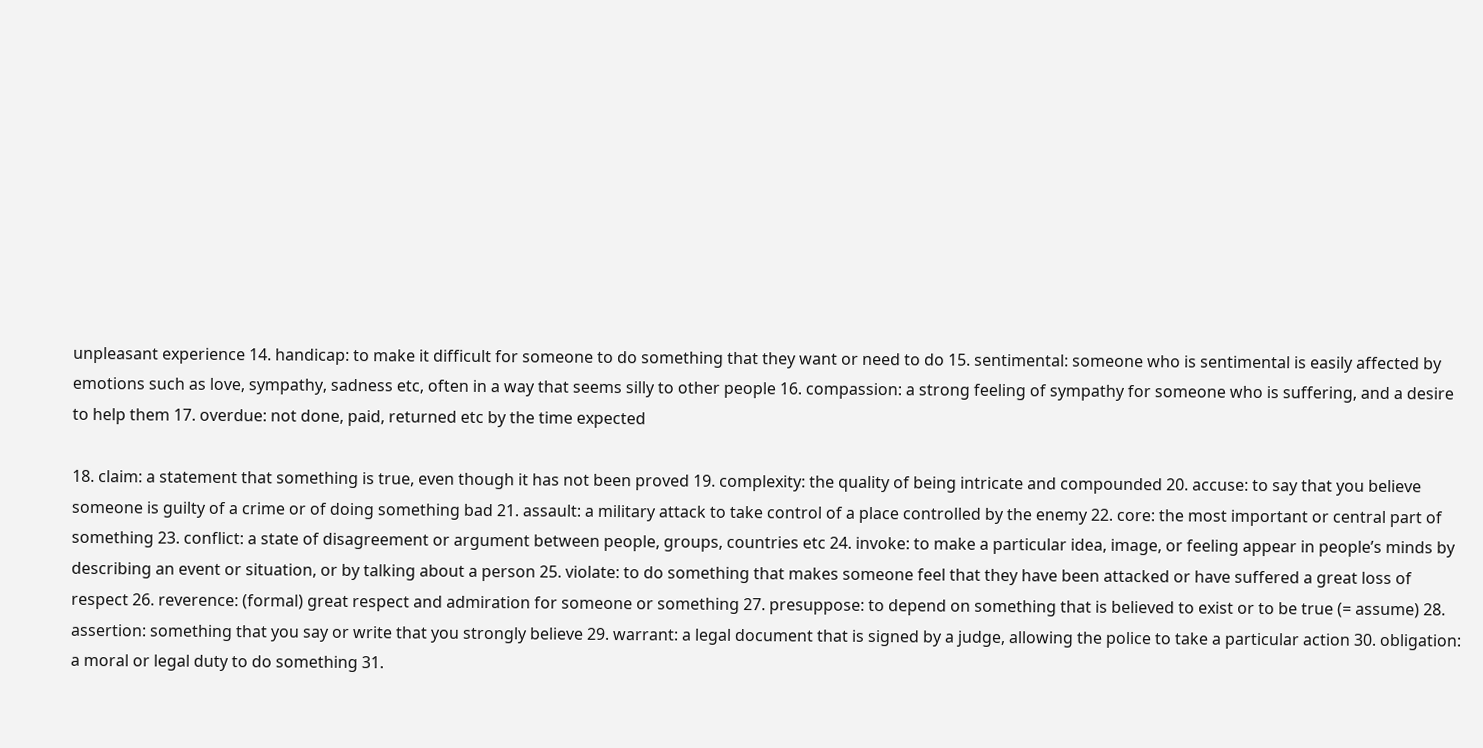unpleasant experience 14. handicap: to make it difficult for someone to do something that they want or need to do 15. sentimental: someone who is sentimental is easily affected by emotions such as love, sympathy, sadness etc, often in a way that seems silly to other people 16. compassion: a strong feeling of sympathy for someone who is suffering, and a desire to help them 17. overdue: not done, paid, returned etc by the time expected

18. claim: a statement that something is true, even though it has not been proved 19. complexity: the quality of being intricate and compounded 20. accuse: to say that you believe someone is guilty of a crime or of doing something bad 21. assault: a military attack to take control of a place controlled by the enemy 22. core: the most important or central part of something 23. conflict: a state of disagreement or argument between people, groups, countries etc 24. invoke: to make a particular idea, image, or feeling appear in people’s minds by describing an event or situation, or by talking about a person 25. violate: to do something that makes someone feel that they have been attacked or have suffered a great loss of respect 26. reverence: (formal) great respect and admiration for someone or something 27. presuppose: to depend on something that is believed to exist or to be true (= assume) 28. assertion: something that you say or write that you strongly believe 29. warrant: a legal document that is signed by a judge, allowing the police to take a particular action 30. obligation: a moral or legal duty to do something 31.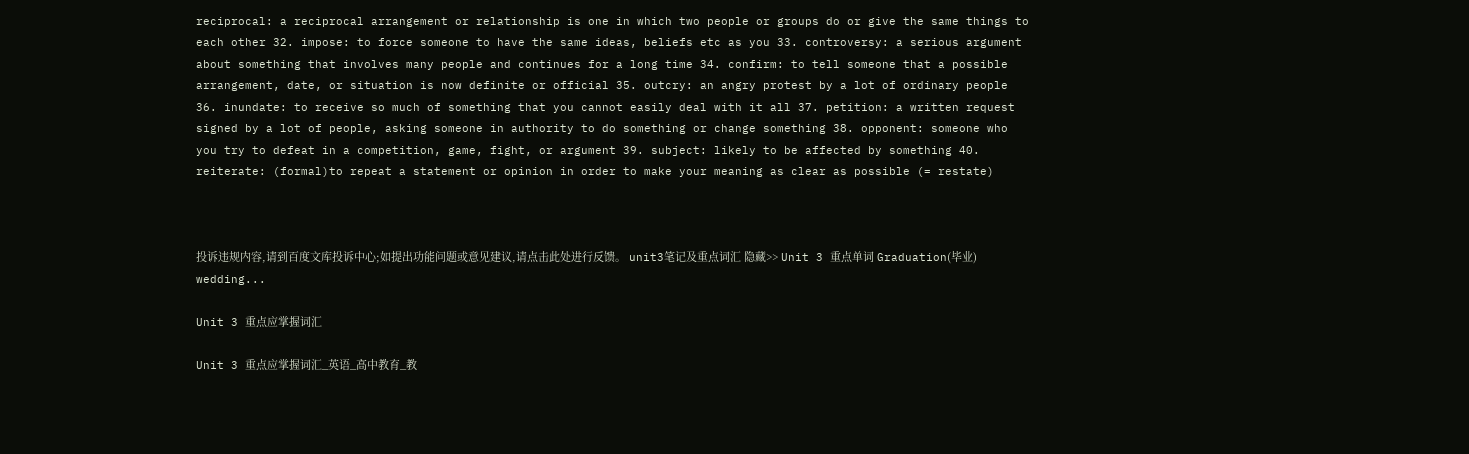reciprocal: a reciprocal arrangement or relationship is one in which two people or groups do or give the same things to each other 32. impose: to force someone to have the same ideas, beliefs etc as you 33. controversy: a serious argument about something that involves many people and continues for a long time 34. confirm: to tell someone that a possible arrangement, date, or situation is now definite or official 35. outcry: an angry protest by a lot of ordinary people 36. inundate: to receive so much of something that you cannot easily deal with it all 37. petition: a written request signed by a lot of people, asking someone in authority to do something or change something 38. opponent: someone who you try to defeat in a competition, game, fight, or argument 39. subject: likely to be affected by something 40. reiterate: (formal)to repeat a statement or opinion in order to make your meaning as clear as possible (= restate)



投诉违规内容,请到百度文库投诉中心;如提出功能问题或意见建议,请点击此处进行反馈。 unit3笔记及重点词汇 隐藏>> Unit 3 重点单词 Graduation(毕业) wedding...

Unit 3 重点应掌握词汇

Unit 3 重点应掌握词汇_英语_高中教育_教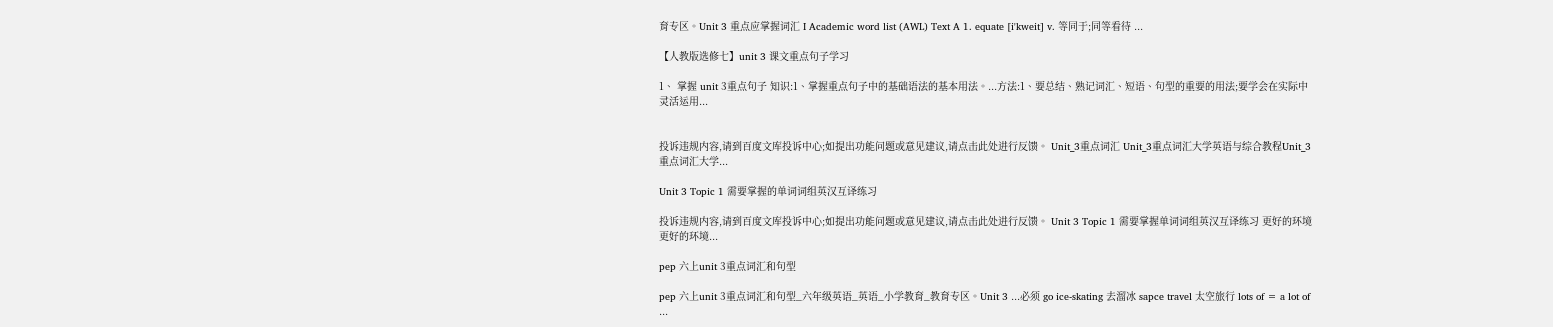育专区。Unit 3 重点应掌握词汇 I Academic word list (AWL) Text A 1. equate [i'kweit] v. 等同于;同等看待 ...

【人教版选修七】unit 3 课文重点句子学习

1、 掌握 unit 3重点句子 知识:1、掌握重点句子中的基础语法的基本用法。...方法:1、要总结、熟记词汇、短语、句型的重要的用法;要学会在实际中 灵活运用...


投诉违规内容,请到百度文库投诉中心;如提出功能问题或意见建议,请点击此处进行反馈。 Unit_3重点词汇 Unit_3重点词汇大学英语与综合教程Unit_3重点词汇大学...

Unit 3 Topic 1 需要掌握的单词词组英汉互译练习

投诉违规内容,请到百度文库投诉中心;如提出功能问题或意见建议,请点击此处进行反馈。 Unit 3 Topic 1 需要掌握单词词组英汉互译练习 更好的环境更好的环境...

pep 六上unit 3重点词汇和句型

pep 六上unit 3重点词汇和句型_六年级英语_英语_小学教育_教育专区。Unit 3 ...必须 go ice-skating 去溜冰 sapce travel 太空旅行 lots of = a lot of ...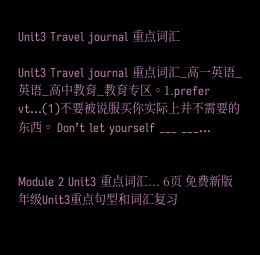Unit3 Travel journal 重点词汇

Unit3 Travel journal 重点词汇_高一英语_英语_高中教育_教育专区。1.prefer vt...(1)不要被说服买你实际上并不需要的东西。 Don’t let yourself ___ ___...


Module 2 Unit3 重点词汇... 6页 免费新版年级Unit3重点句型和词汇复习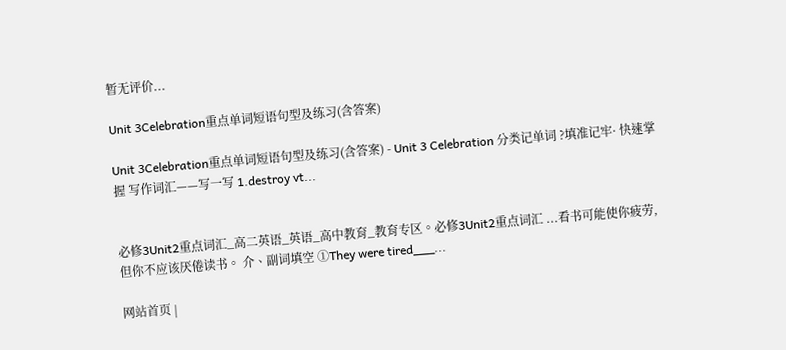暂无评价...

Unit 3Celebration重点单词短语句型及练习(含答案)

Unit 3Celebration重点单词短语句型及练习(含答案) - Unit 3 Celebration 分类记单词 ?填准记牢· 快速掌握 写作词汇——写一写 1.destroy vt...


必修3Unit2重点词汇_高二英语_英语_高中教育_教育专区。必修3Unit2重点词汇 ...看书可能使你疲劳,但你不应该厌倦读书。 介、副词填空 ①They were tired___...

网站首页 |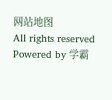网站地图
All rights reserved Powered by 学霸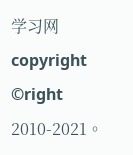学习网
copyright ©right 2010-2021。